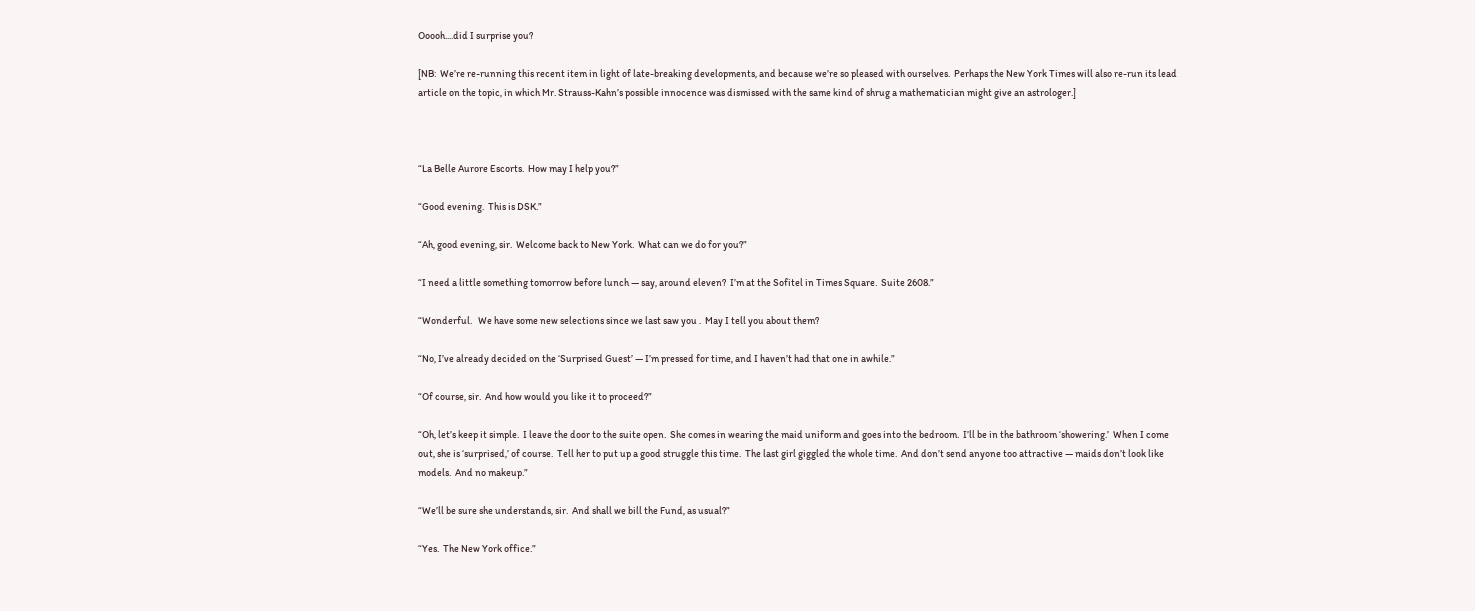Ooooh....did I surprise you?

[NB:  We’re re-running this recent item in light of late-breaking developments, and because we’re so pleased with ourselves.  Perhaps the New York Times will also re-run its lead article on the topic, in which Mr. Strauss-Kahn’s possible innocence was dismissed with the same kind of shrug a mathematician might give an astrologer.]



“La Belle Aurore Escorts.  How may I help you?”

“Good evening.  This is DSK.”

“Ah, good evening, sir.  Welcome back to New York.  What can we do for you?”

“I need a little something tomorrow before lunch — say, around eleven?  I’m at the Sofitel in Times Square.  Suite 2608.”

“Wonderful.   We have some new selections since we last saw you .  May I tell you about them?

“No, I’ve already decided on the ‘Surprised Guest’ — I’m pressed for time, and I haven’t had that one in awhile.”

“Of course, sir.  And how would you like it to proceed?”

“Oh, let’s keep it simple.  I leave the door to the suite open.  She comes in wearing the maid uniform and goes into the bedroom.  I’ll be in the bathroom ‘showering.’  When I come out, she is ‘surprised,’ of course.  Tell her to put up a good struggle this time.  The last girl giggled the whole time.  And don’t send anyone too attractive — maids don’t look like models.  And no makeup.”

“We’ll be sure she understands, sir.  And shall we bill the Fund, as usual?”

“Yes.  The New York office.”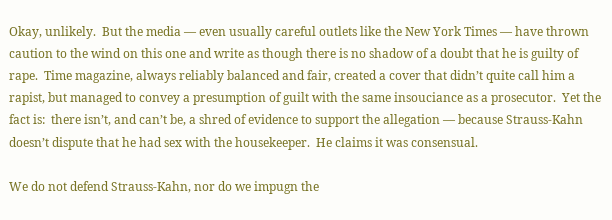Okay, unlikely.  But the media — even usually careful outlets like the New York Times — have thrown caution to the wind on this one and write as though there is no shadow of a doubt that he is guilty of rape.  Time magazine, always reliably balanced and fair, created a cover that didn’t quite call him a rapist, but managed to convey a presumption of guilt with the same insouciance as a prosecutor.  Yet the fact is:  there isn’t, and can’t be, a shred of evidence to support the allegation — because Strauss-Kahn doesn’t dispute that he had sex with the housekeeper.  He claims it was consensual.

We do not defend Strauss-Kahn, nor do we impugn the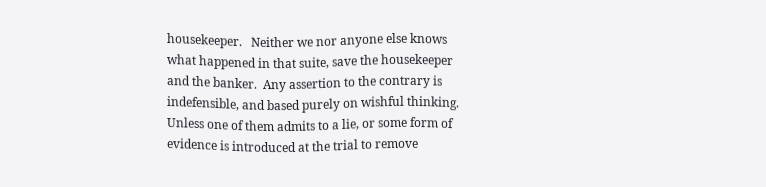housekeeper.   Neither we nor anyone else knows what happened in that suite, save the housekeeper and the banker.  Any assertion to the contrary is indefensible, and based purely on wishful thinking.  Unless one of them admits to a lie, or some form of evidence is introduced at the trial to remove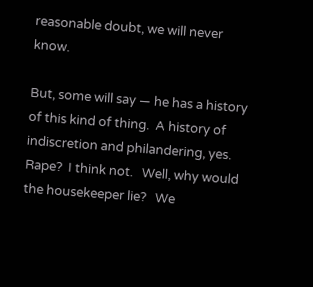reasonable doubt, we will never know.

But, some will say — he has a history of this kind of thing.  A history of indiscretion and philandering, yes.  Rape?  I think not.   Well, why would the housekeeper lie?   We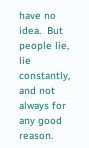have no idea.  But people lie, lie constantly, and not always for any good reason.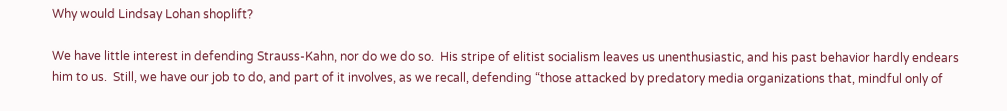Why would Lindsay Lohan shoplift?

We have little interest in defending Strauss-Kahn, nor do we do so.  His stripe of elitist socialism leaves us unenthusiastic, and his past behavior hardly endears him to us.  Still, we have our job to do, and part of it involves, as we recall, defending “those attacked by predatory media organizations that, mindful only of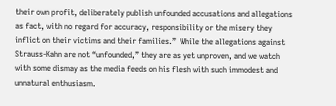their own profit, deliberately publish unfounded accusations and allegations as fact, with no regard for accuracy, responsibility or the misery they inflict on their victims and their families.”  While the allegations against Strauss-Kahn are not “unfounded,” they are as yet unproven, and we watch with some dismay as the media feeds on his flesh with such immodest and unnatural enthusiasm.